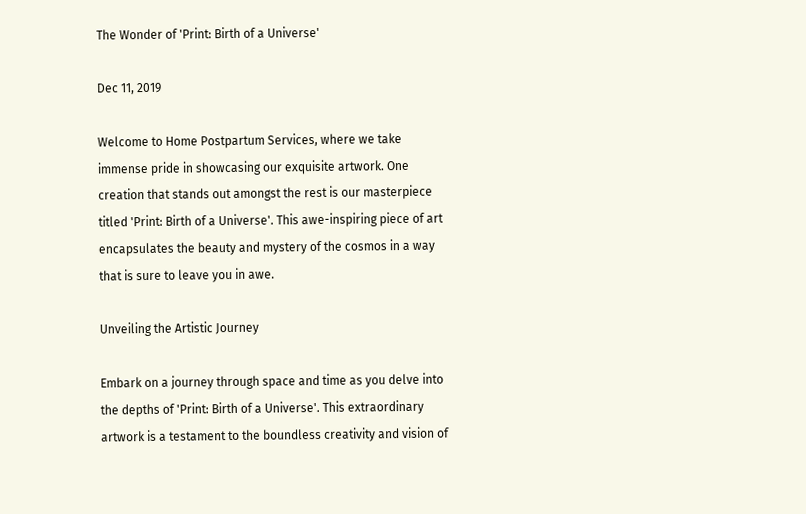The Wonder of 'Print: Birth of a Universe'

Dec 11, 2019

Welcome to Home Postpartum Services, where we take immense pride in showcasing our exquisite artwork. One creation that stands out amongst the rest is our masterpiece titled 'Print: Birth of a Universe'. This awe-inspiring piece of art encapsulates the beauty and mystery of the cosmos in a way that is sure to leave you in awe.

Unveiling the Artistic Journey

Embark on a journey through space and time as you delve into the depths of 'Print: Birth of a Universe'. This extraordinary artwork is a testament to the boundless creativity and vision of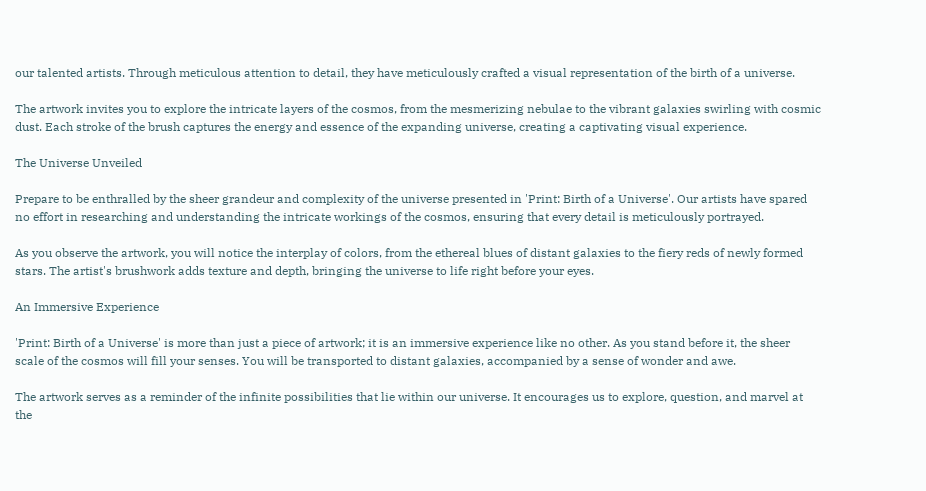our talented artists. Through meticulous attention to detail, they have meticulously crafted a visual representation of the birth of a universe.

The artwork invites you to explore the intricate layers of the cosmos, from the mesmerizing nebulae to the vibrant galaxies swirling with cosmic dust. Each stroke of the brush captures the energy and essence of the expanding universe, creating a captivating visual experience.

The Universe Unveiled

Prepare to be enthralled by the sheer grandeur and complexity of the universe presented in 'Print: Birth of a Universe'. Our artists have spared no effort in researching and understanding the intricate workings of the cosmos, ensuring that every detail is meticulously portrayed.

As you observe the artwork, you will notice the interplay of colors, from the ethereal blues of distant galaxies to the fiery reds of newly formed stars. The artist's brushwork adds texture and depth, bringing the universe to life right before your eyes.

An Immersive Experience

'Print: Birth of a Universe' is more than just a piece of artwork; it is an immersive experience like no other. As you stand before it, the sheer scale of the cosmos will fill your senses. You will be transported to distant galaxies, accompanied by a sense of wonder and awe.

The artwork serves as a reminder of the infinite possibilities that lie within our universe. It encourages us to explore, question, and marvel at the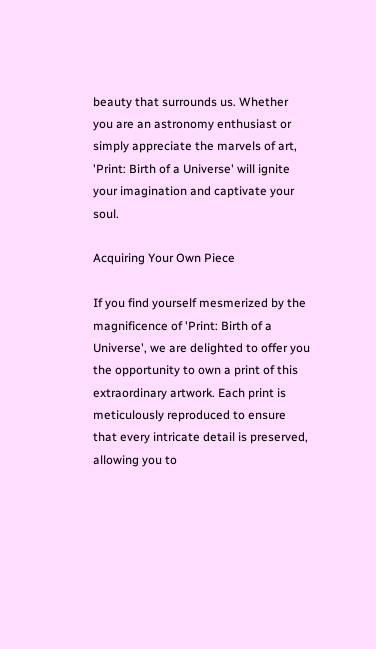beauty that surrounds us. Whether you are an astronomy enthusiast or simply appreciate the marvels of art, 'Print: Birth of a Universe' will ignite your imagination and captivate your soul.

Acquiring Your Own Piece

If you find yourself mesmerized by the magnificence of 'Print: Birth of a Universe', we are delighted to offer you the opportunity to own a print of this extraordinary artwork. Each print is meticulously reproduced to ensure that every intricate detail is preserved, allowing you to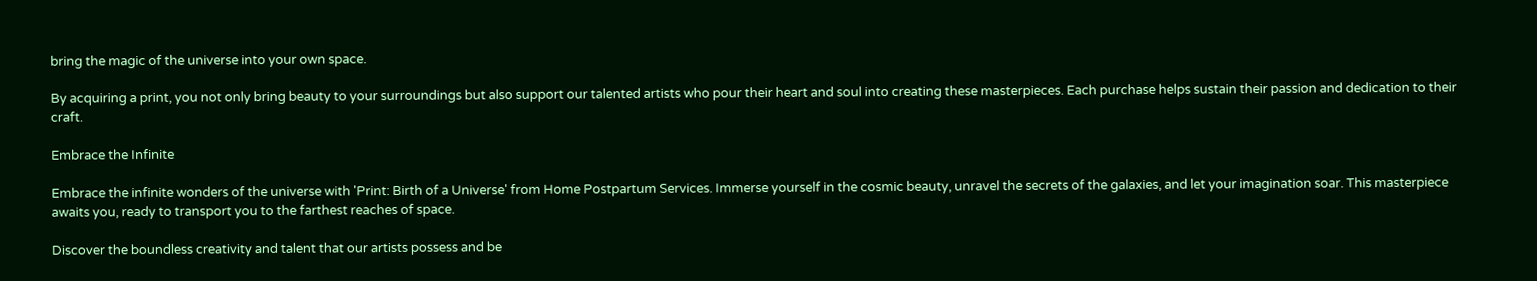bring the magic of the universe into your own space.

By acquiring a print, you not only bring beauty to your surroundings but also support our talented artists who pour their heart and soul into creating these masterpieces. Each purchase helps sustain their passion and dedication to their craft.

Embrace the Infinite

Embrace the infinite wonders of the universe with 'Print: Birth of a Universe' from Home Postpartum Services. Immerse yourself in the cosmic beauty, unravel the secrets of the galaxies, and let your imagination soar. This masterpiece awaits you, ready to transport you to the farthest reaches of space.

Discover the boundless creativity and talent that our artists possess and be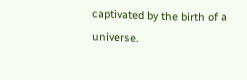captivated by the birth of a universe.